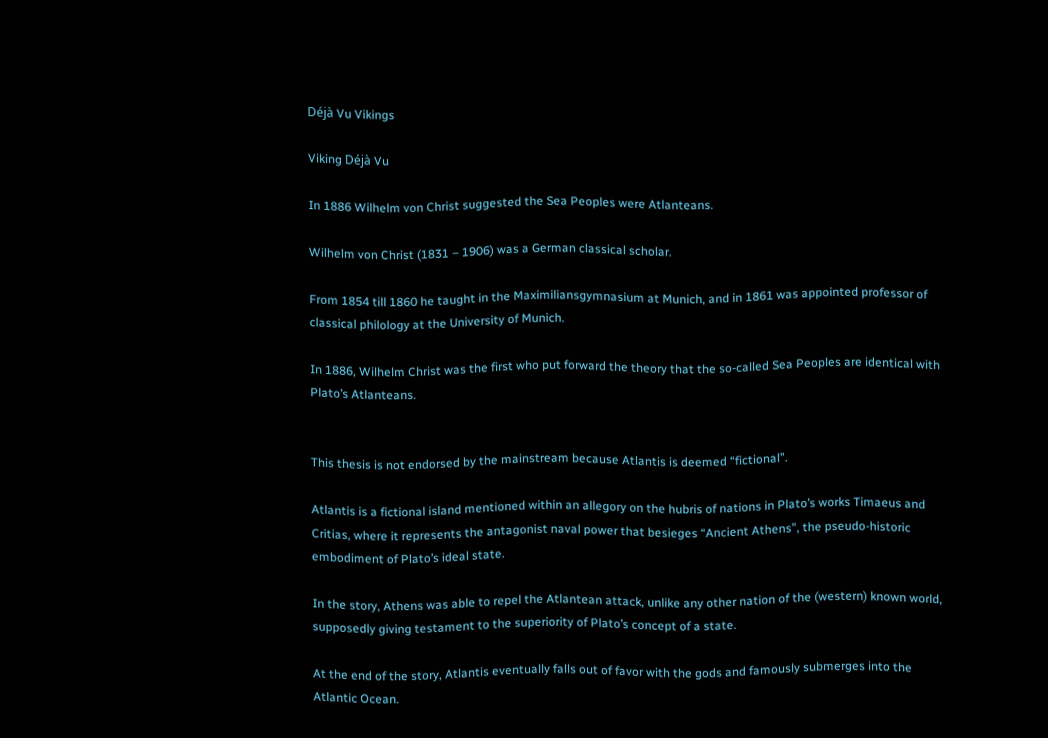Déjà Vu Vikings

Viking Déjà Vu

In 1886 Wilhelm von Christ suggested the Sea Peoples were Atlanteans.

Wilhelm von Christ (1831 – 1906) was a German classical scholar.

From 1854 till 1860 he taught in the Maximiliansgymnasium at Munich, and in 1861 was appointed professor of classical philology at the University of Munich.

In 1886, Wilhelm Christ was the first who put forward the theory that the so-called Sea Peoples are identical with Plato’s Atlanteans.


This thesis is not endorsed by the mainstream because Atlantis is deemed “fictional”.

Atlantis is a fictional island mentioned within an allegory on the hubris of nations in Plato’s works Timaeus and Critias, where it represents the antagonist naval power that besieges “Ancient Athens”, the pseudo-historic embodiment of Plato’s ideal state.

In the story, Athens was able to repel the Atlantean attack, unlike any other nation of the (western) known world, supposedly giving testament to the superiority of Plato’s concept of a state.

At the end of the story, Atlantis eventually falls out of favor with the gods and famously submerges into the Atlantic Ocean.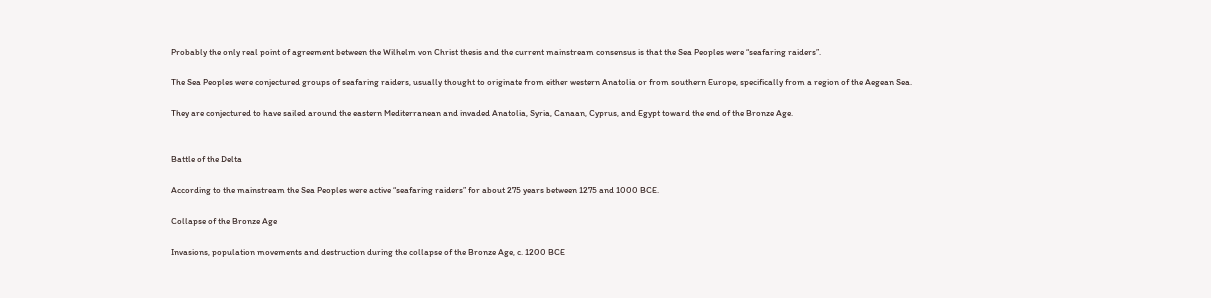Probably the only real point of agreement between the Wilhelm von Christ thesis and the current mainstream consensus is that the Sea Peoples were “seafaring raiders”.

The Sea Peoples were conjectured groups of seafaring raiders, usually thought to originate from either western Anatolia or from southern Europe, specifically from a region of the Aegean Sea.

They are conjectured to have sailed around the eastern Mediterranean and invaded Anatolia, Syria, Canaan, Cyprus, and Egypt toward the end of the Bronze Age.


Battle of the Delta

According to the mainstream the Sea Peoples were active “seafaring raiders” for about 275 years between 1275 and 1000 BCE.

Collapse of the Bronze Age

Invasions, population movements and destruction during the collapse of the Bronze Age, c. 1200 BCE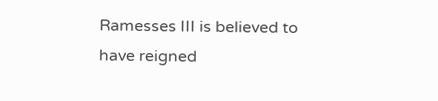Ramesses III is believed to have reigned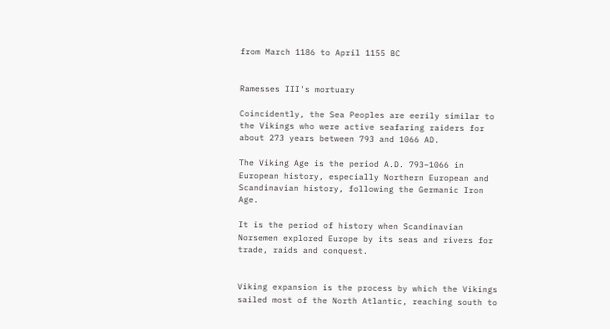from March 1186 to April 1155 BC


Ramesses III's mortuary

Coincidently, the Sea Peoples are eerily similar to the Vikings who were active seafaring raiders for about 273 years between 793 and 1066 AD.

The Viking Age is the period A.D. 793–1066 in European history, especially Northern European and Scandinavian history, following the Germanic Iron Age.

It is the period of history when Scandinavian Norsemen explored Europe by its seas and rivers for trade, raids and conquest.


Viking expansion is the process by which the Vikings sailed most of the North Atlantic, reaching south to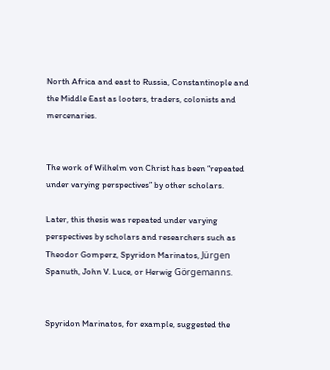North Africa and east to Russia, Constantinople and the Middle East as looters, traders, colonists and mercenaries.


The work of Wilhelm von Christ has been “repeated under varying perspectives” by other scholars.

Later, this thesis was repeated under varying perspectives by scholars and researchers such as Theodor Gomperz, Spyridon Marinatos, Jürgen Spanuth, John V. Luce, or Herwig Görgemanns.


Spyridon Marinatos, for example, suggested the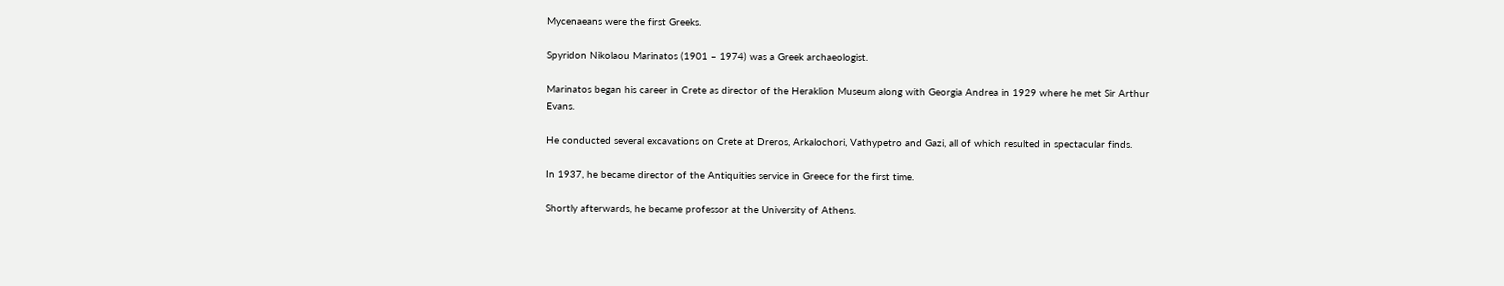Mycenaeans were the first Greeks.

Spyridon Nikolaou Marinatos (1901 – 1974) was a Greek archaeologist.

Marinatos began his career in Crete as director of the Heraklion Museum along with Georgia Andrea in 1929 where he met Sir Arthur Evans.

He conducted several excavations on Crete at Dreros, Arkalochori, Vathypetro and Gazi, all of which resulted in spectacular finds.

In 1937, he became director of the Antiquities service in Greece for the first time.

Shortly afterwards, he became professor at the University of Athens.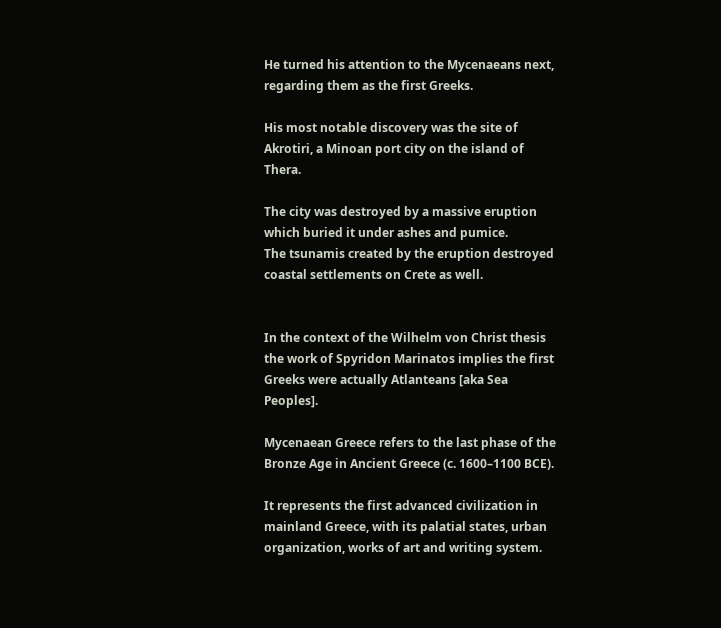He turned his attention to the Mycenaeans next, regarding them as the first Greeks.

His most notable discovery was the site of Akrotiri, a Minoan port city on the island of Thera.

The city was destroyed by a massive eruption which buried it under ashes and pumice.
The tsunamis created by the eruption destroyed coastal settlements on Crete as well.


In the context of the Wilhelm von Christ thesis the work of Spyridon Marinatos implies the first Greeks were actually Atlanteans [aka Sea Peoples].

Mycenaean Greece refers to the last phase of the Bronze Age in Ancient Greece (c. 1600–1100 BCE).

It represents the first advanced civilization in mainland Greece, with its palatial states, urban organization, works of art and writing system.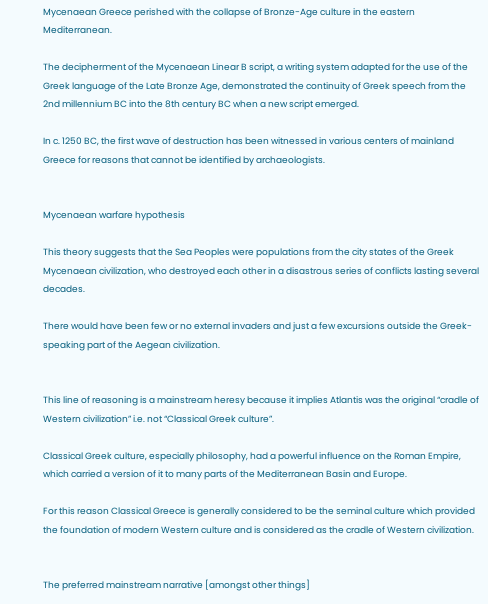Mycenaean Greece perished with the collapse of Bronze-Age culture in the eastern Mediterranean.

The decipherment of the Mycenaean Linear B script, a writing system adapted for the use of the Greek language of the Late Bronze Age, demonstrated the continuity of Greek speech from the 2nd millennium BC into the 8th century BC when a new script emerged.

In c. 1250 BC, the first wave of destruction has been witnessed in various centers of mainland Greece for reasons that cannot be identified by archaeologists.


Mycenaean warfare hypothesis

This theory suggests that the Sea Peoples were populations from the city states of the Greek Mycenaean civilization, who destroyed each other in a disastrous series of conflicts lasting several decades.

There would have been few or no external invaders and just a few excursions outside the Greek-speaking part of the Aegean civilization.


This line of reasoning is a mainstream heresy because it implies Atlantis was the original “cradle of Western civilization” i.e. not “Classical Greek culture”.

Classical Greek culture, especially philosophy, had a powerful influence on the Roman Empire, which carried a version of it to many parts of the Mediterranean Basin and Europe.

For this reason Classical Greece is generally considered to be the seminal culture which provided the foundation of modern Western culture and is considered as the cradle of Western civilization.


The preferred mainstream narrative [amongst other things]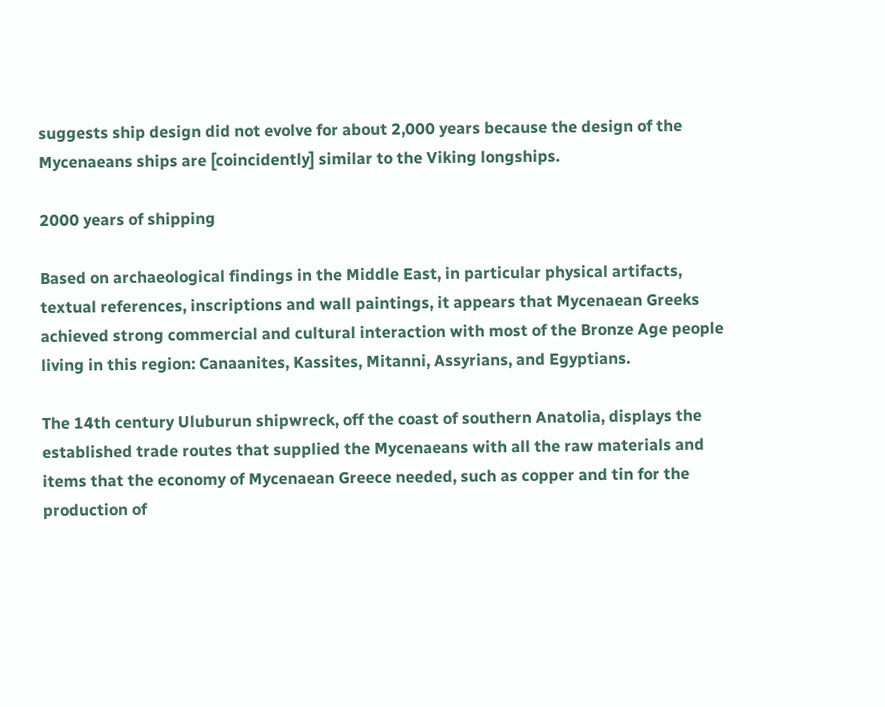suggests ship design did not evolve for about 2,000 years because the design of the Mycenaeans ships are [coincidently] similar to the Viking longships.

2000 years of shipping

Based on archaeological findings in the Middle East, in particular physical artifacts, textual references, inscriptions and wall paintings, it appears that Mycenaean Greeks achieved strong commercial and cultural interaction with most of the Bronze Age people living in this region: Canaanites, Kassites, Mitanni, Assyrians, and Egyptians.

The 14th century Uluburun shipwreck, off the coast of southern Anatolia, displays the established trade routes that supplied the Mycenaeans with all the raw materials and items that the economy of Mycenaean Greece needed, such as copper and tin for the production of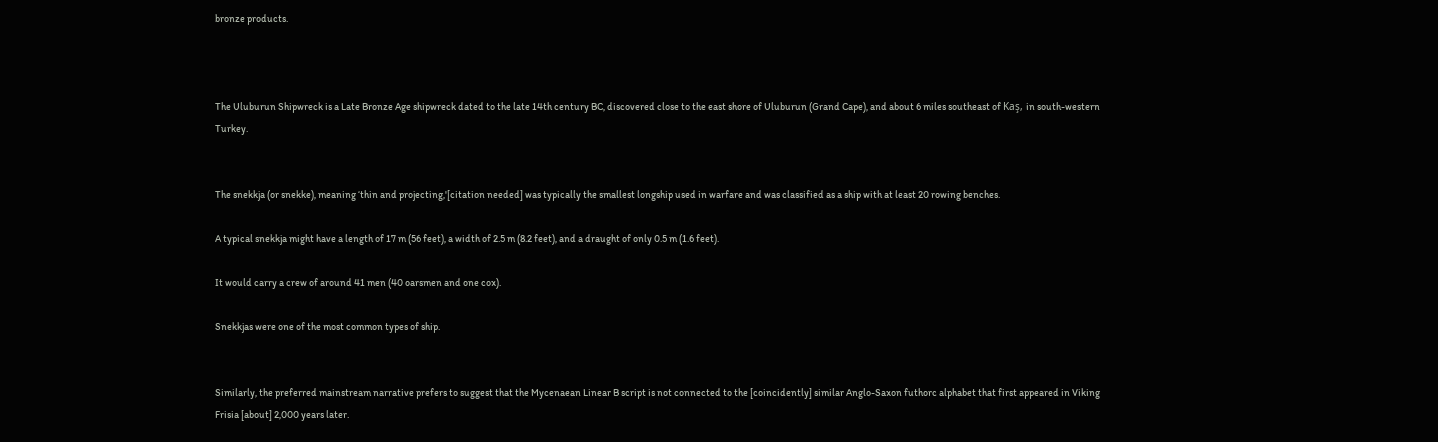bronze products.



The Uluburun Shipwreck is a Late Bronze Age shipwreck dated to the late 14th century BC, discovered close to the east shore of Uluburun (Grand Cape), and about 6 miles southeast of Kaş, in south-western Turkey.


The snekkja (or snekke), meaning ‘thin and projecting,'[citation needed] was typically the smallest longship used in warfare and was classified as a ship with at least 20 rowing benches.

A typical snekkja might have a length of 17 m (56 feet), a width of 2.5 m (8.2 feet), and a draught of only 0.5 m (1.6 feet).

It would carry a crew of around 41 men (40 oarsmen and one cox).

Snekkjas were one of the most common types of ship.


Similarly, the preferred mainstream narrative prefers to suggest that the Mycenaean Linear B script is not connected to the [coincidently] similar Anglo-Saxon futhorc alphabet that first appeared in Viking Frisia [about] 2,000 years later.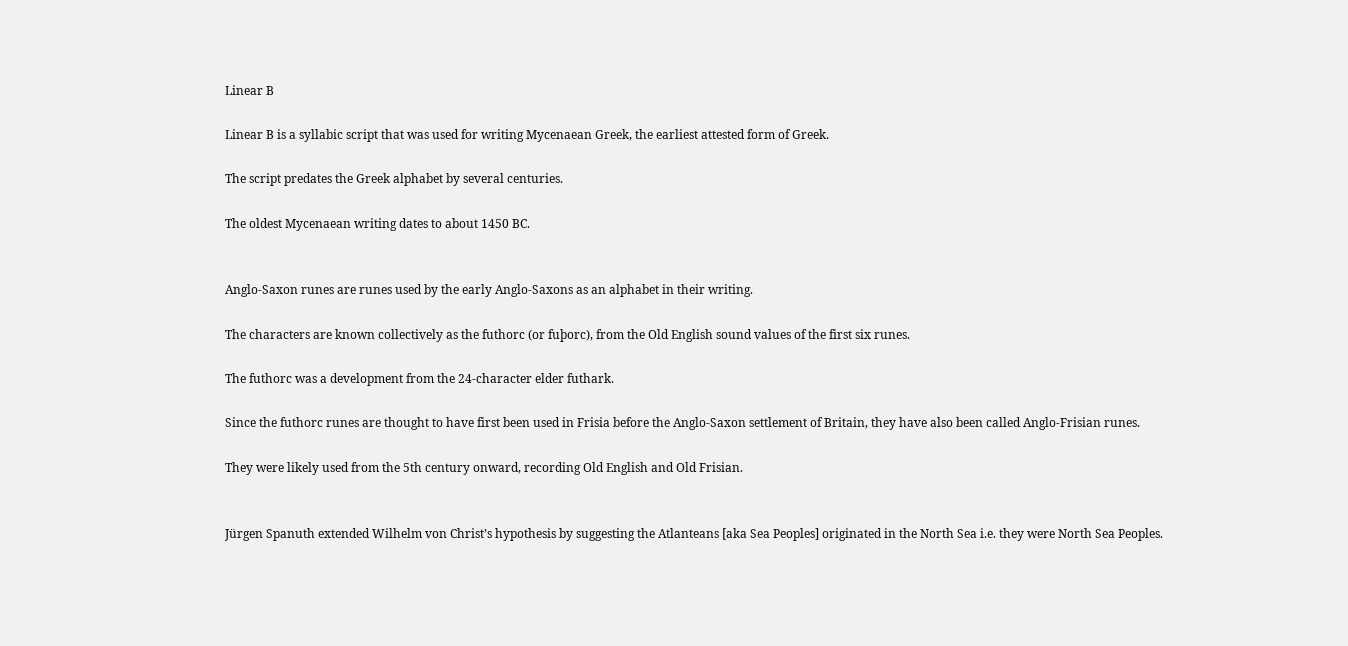Linear B

Linear B is a syllabic script that was used for writing Mycenaean Greek, the earliest attested form of Greek.

The script predates the Greek alphabet by several centuries.

The oldest Mycenaean writing dates to about 1450 BC.


Anglo-Saxon runes are runes used by the early Anglo-Saxons as an alphabet in their writing.

The characters are known collectively as the futhorc (or fuþorc), from the Old English sound values of the first six runes.

The futhorc was a development from the 24-character elder futhark.

Since the futhorc runes are thought to have first been used in Frisia before the Anglo-Saxon settlement of Britain, they have also been called Anglo-Frisian runes.

They were likely used from the 5th century onward, recording Old English and Old Frisian.


Jürgen Spanuth extended Wilhelm von Christ’s hypothesis by suggesting the Atlanteans [aka Sea Peoples] originated in the North Sea i.e. they were North Sea Peoples.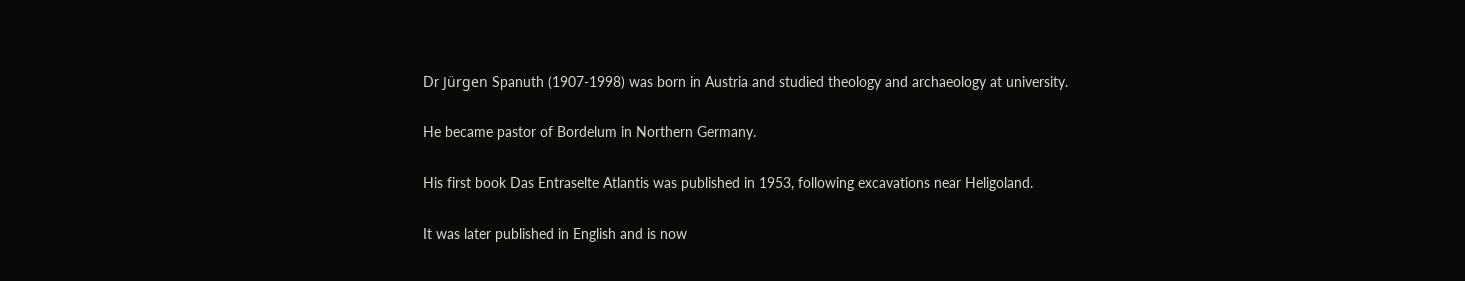Dr Jürgen Spanuth (1907-1998) was born in Austria and studied theology and archaeology at university.

He became pastor of Bordelum in Northern Germany.

His first book Das Entraselte Atlantis was published in 1953, following excavations near Heligoland.

It was later published in English and is now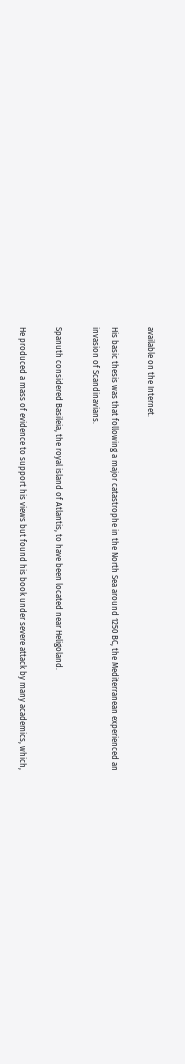available on the Internet.

His basic thesis was that following a major catastrophe in the North Sea around 1250 BC, the Mediterranean experienced an invasion of Scandinavians.

Spanuth considered Basileia, the royal island of Atlantis, to have been located near Heligoland.

He produced a mass of evidence to support his views but found his book under severe attack by many academics, which,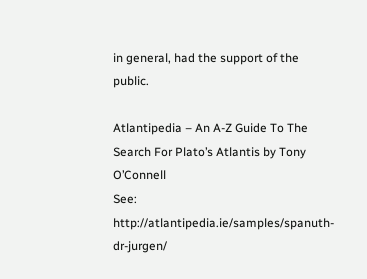in general, had the support of the public.

Atlantipedia – An A-Z Guide To The Search For Plato’s Atlantis by Tony O’Connell
See: http://atlantipedia.ie/samples/spanuth-dr-jurgen/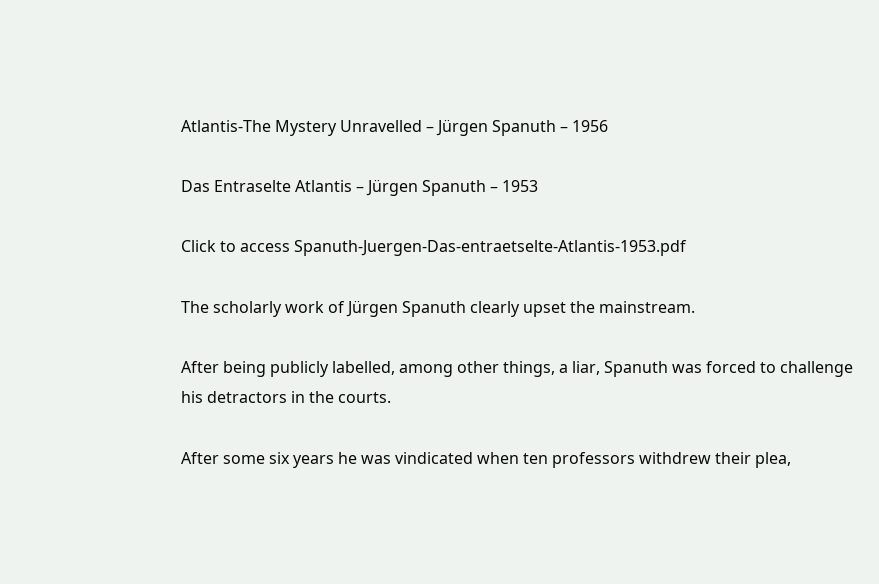Atlantis-The Mystery Unravelled – Jürgen Spanuth – 1956

Das Entraselte Atlantis – Jürgen Spanuth – 1953

Click to access Spanuth-Juergen-Das-entraetselte-Atlantis-1953.pdf

The scholarly work of Jürgen Spanuth clearly upset the mainstream.

After being publicly labelled, among other things, a liar, Spanuth was forced to challenge his detractors in the courts.

After some six years he was vindicated when ten professors withdrew their plea,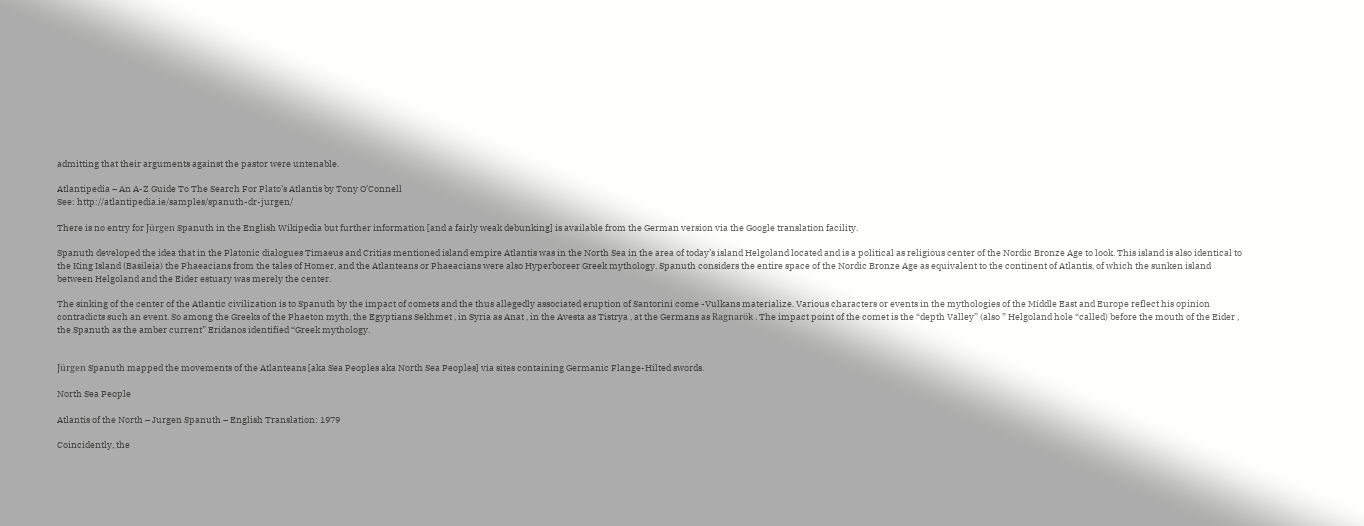admitting that their arguments against the pastor were untenable.

Atlantipedia – An A-Z Guide To The Search For Plato’s Atlantis by Tony O’Connell
See: http://atlantipedia.ie/samples/spanuth-dr-jurgen/

There is no entry for Jürgen Spanuth in the English Wikipedia but further information [and a fairly weak debunking] is available from the German version via the Google translation facility.

Spanuth developed the idea that in the Platonic dialogues Timaeus and Critias mentioned island empire Atlantis was in the North Sea in the area of today’s island Helgoland located and is a political as religious center of the Nordic Bronze Age to look. This island is also identical to the King Island (Basileia) the Phaeacians from the tales of Homer, and the Atlanteans or Phaeacians were also Hyperboreer Greek mythology. Spanuth considers the entire space of the Nordic Bronze Age as equivalent to the continent of Atlantis, of which the sunken island between Helgoland and the Eider estuary was merely the center.

The sinking of the center of the Atlantic civilization is to Spanuth by the impact of comets and the thus allegedly associated eruption of Santorini come -Vulkans materialize. Various characters or events in the mythologies of the Middle East and Europe reflect his opinion contradicts such an event. So among the Greeks of the Phaeton myth, the Egyptians Sekhmet , in Syria as Anat , in the Avesta as Tistrya , at the Germans as Ragnarök . The impact point of the comet is the “depth Valley” (also ” Helgoland hole “called) before the mouth of the Eider , the Spanuth as the amber current” Eridanos identified “Greek mythology.


Jürgen Spanuth mapped the movements of the Atlanteans [aka Sea Peoples aka North Sea Peoples] via sites containing Germanic Flange-Hilted swords.

North Sea People

Atlantis of the North – Jurgen Spanuth – English Translation: 1979

Coincidently, the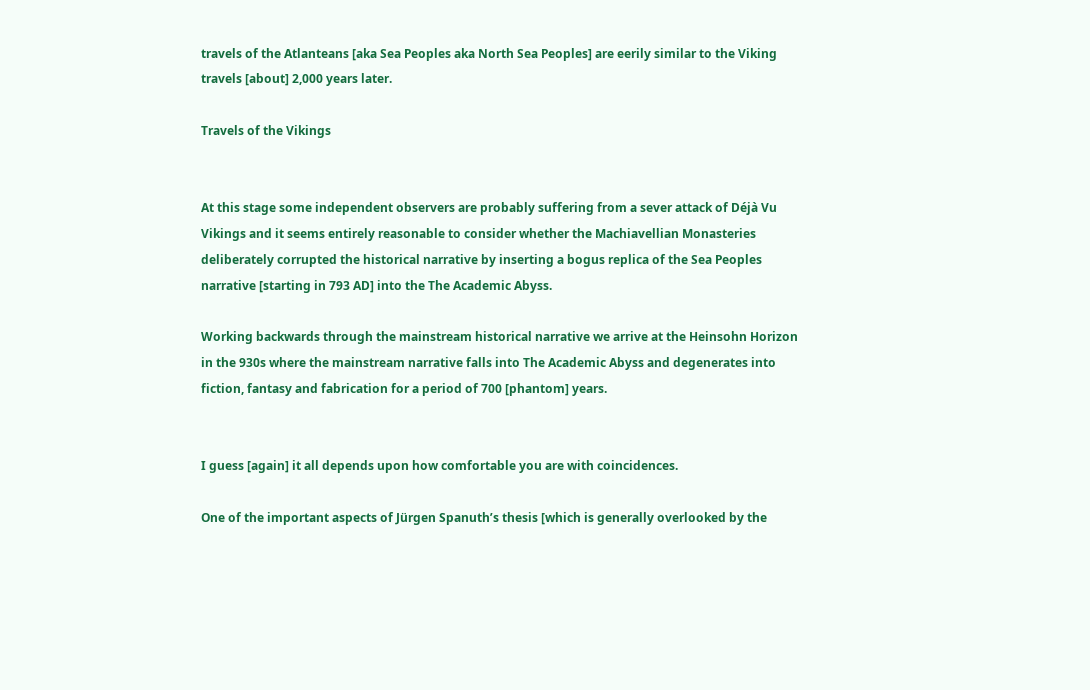travels of the Atlanteans [aka Sea Peoples aka North Sea Peoples] are eerily similar to the Viking travels [about] 2,000 years later.

Travels of the Vikings


At this stage some independent observers are probably suffering from a sever attack of Déjà Vu Vikings and it seems entirely reasonable to consider whether the Machiavellian Monasteries deliberately corrupted the historical narrative by inserting a bogus replica of the Sea Peoples narrative [starting in 793 AD] into the The Academic Abyss.

Working backwards through the mainstream historical narrative we arrive at the Heinsohn Horizon in the 930s where the mainstream narrative falls into The Academic Abyss and degenerates into fiction, fantasy and fabrication for a period of 700 [phantom] years.


I guess [again] it all depends upon how comfortable you are with coincidences.

One of the important aspects of Jürgen Spanuth’s thesis [which is generally overlooked by the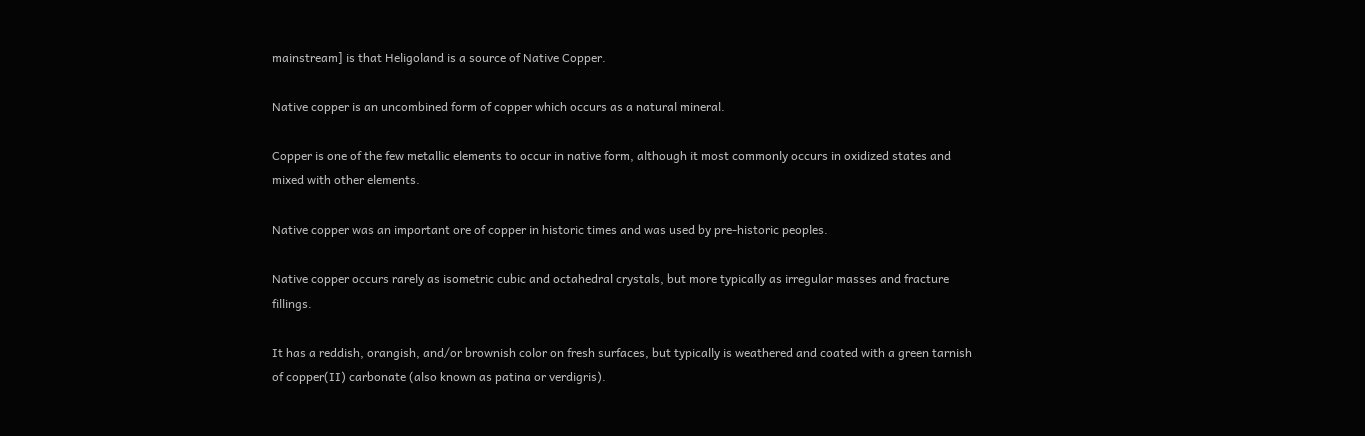mainstream] is that Heligoland is a source of Native Copper.

Native copper is an uncombined form of copper which occurs as a natural mineral.

Copper is one of the few metallic elements to occur in native form, although it most commonly occurs in oxidized states and mixed with other elements.

Native copper was an important ore of copper in historic times and was used by pre-historic peoples.

Native copper occurs rarely as isometric cubic and octahedral crystals, but more typically as irregular masses and fracture fillings.

It has a reddish, orangish, and/or brownish color on fresh surfaces, but typically is weathered and coated with a green tarnish of copper(II) carbonate (also known as patina or verdigris).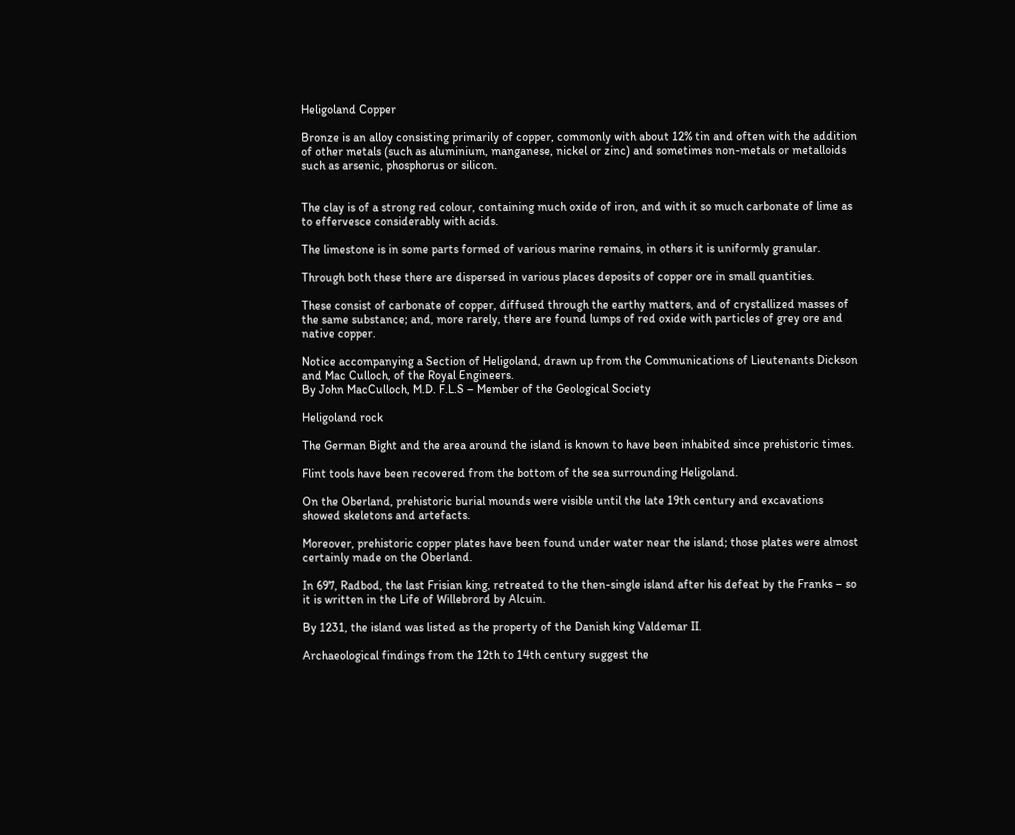Heligoland Copper

Bronze is an alloy consisting primarily of copper, commonly with about 12% tin and often with the addition of other metals (such as aluminium, manganese, nickel or zinc) and sometimes non-metals or metalloids such as arsenic, phosphorus or silicon.


The clay is of a strong red colour, containing much oxide of iron, and with it so much carbonate of lime as to effervesce considerably with acids.

The limestone is in some parts formed of various marine remains, in others it is uniformly granular.

Through both these there are dispersed in various places deposits of copper ore in small quantities.

These consist of carbonate of copper, diffused through the earthy matters, and of crystallized masses of the same substance; and, more rarely, there are found lumps of red oxide with particles of grey ore and native copper.

Notice accompanying a Section of Heligoland, drawn up from the Communications of Lieutenants Dickson and Mac Culloch, of the Royal Engineers.
By John MacCulloch, M.D. F.L.S – Member of the Geological Society

Heligoland rock

The German Bight and the area around the island is known to have been inhabited since prehistoric times.

Flint tools have been recovered from the bottom of the sea surrounding Heligoland.

On the Oberland, prehistoric burial mounds were visible until the late 19th century and excavations showed skeletons and artefacts.

Moreover, prehistoric copper plates have been found under water near the island; those plates were almost certainly made on the Oberland.

In 697, Radbod, the last Frisian king, retreated to the then-single island after his defeat by the Franks – so it is written in the Life of Willebrord by Alcuin.

By 1231, the island was listed as the property of the Danish king Valdemar II.

Archaeological findings from the 12th to 14th century suggest the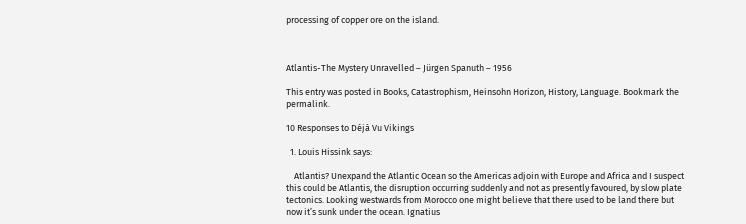processing of copper ore on the island.



Atlantis-The Mystery Unravelled – Jürgen Spanuth – 1956

This entry was posted in Books, Catastrophism, Heinsohn Horizon, History, Language. Bookmark the permalink.

10 Responses to Déjà Vu Vikings

  1. Louis Hissink says:

    Atlantis? Unexpand the Atlantic Ocean so the Americas adjoin with Europe and Africa and I suspect this could be Atlantis, the disruption occurring suddenly and not as presently favoured, by slow plate tectonics. Looking westwards from Morocco one might believe that there used to be land there but now it’s sunk under the ocean. Ignatius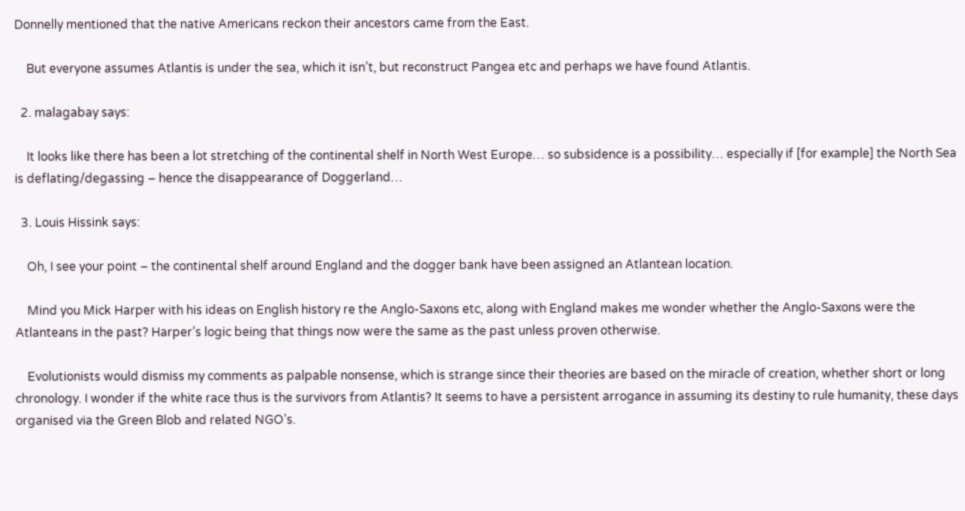Donnelly mentioned that the native Americans reckon their ancestors came from the East.

    But everyone assumes Atlantis is under the sea, which it isn’t, but reconstruct Pangea etc and perhaps we have found Atlantis.

  2. malagabay says:

    It looks like there has been a lot stretching of the continental shelf in North West Europe… so subsidence is a possibility… especially if [for example] the North Sea is deflating/degassing – hence the disappearance of Doggerland…

  3. Louis Hissink says:

    Oh, I see your point – the continental shelf around England and the dogger bank have been assigned an Atlantean location.

    Mind you Mick Harper with his ideas on English history re the Anglo-Saxons etc, along with England makes me wonder whether the Anglo-Saxons were the Atlanteans in the past? Harper’s logic being that things now were the same as the past unless proven otherwise.

    Evolutionists would dismiss my comments as palpable nonsense, which is strange since their theories are based on the miracle of creation, whether short or long chronology. I wonder if the white race thus is the survivors from Atlantis? It seems to have a persistent arrogance in assuming its destiny to rule humanity, these days organised via the Green Blob and related NGO’s.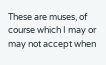These are muses, of course which I may or may not accept when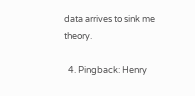data arrives to sink me theory.

  4. Pingback: Henry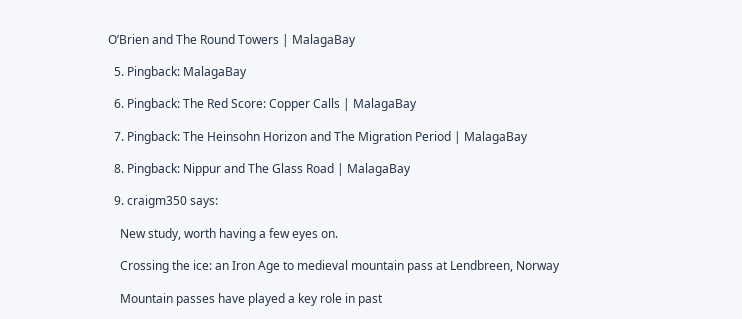O’Brien and The Round Towers | MalagaBay

  5. Pingback: MalagaBay

  6. Pingback: The Red Score: Copper Calls | MalagaBay

  7. Pingback: The Heinsohn Horizon and The Migration Period | MalagaBay

  8. Pingback: Nippur and The Glass Road | MalagaBay

  9. craigm350 says:

    New study, worth having a few eyes on.

    Crossing the ice: an Iron Age to medieval mountain pass at Lendbreen, Norway

    Mountain passes have played a key role in past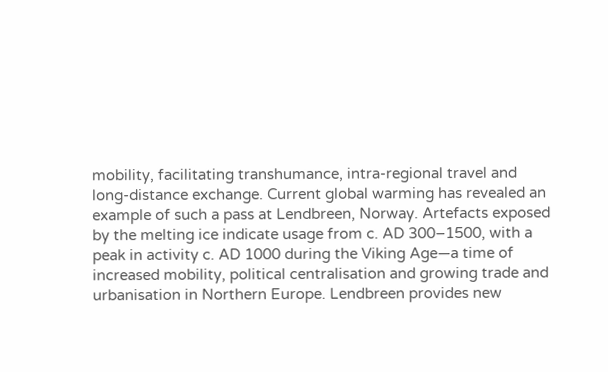mobility, facilitating transhumance, intra-regional travel and long-distance exchange. Current global warming has revealed an example of such a pass at Lendbreen, Norway. Artefacts exposed by the melting ice indicate usage from c. AD 300–1500, with a peak in activity c. AD 1000 during the Viking Age—a time of increased mobility, political centralisation and growing trade and urbanisation in Northern Europe. Lendbreen provides new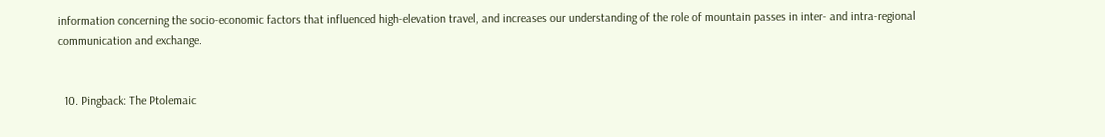information concerning the socio-economic factors that influenced high-elevation travel, and increases our understanding of the role of mountain passes in inter- and intra-regional communication and exchange.


  10. Pingback: The Ptolemaic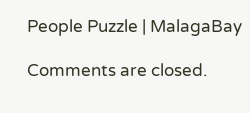People Puzzle | MalagaBay

Comments are closed.